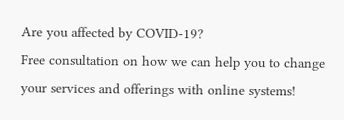Are you affected by COVID-19?
Free consultation on how we can help you to change your services and offerings with online systems!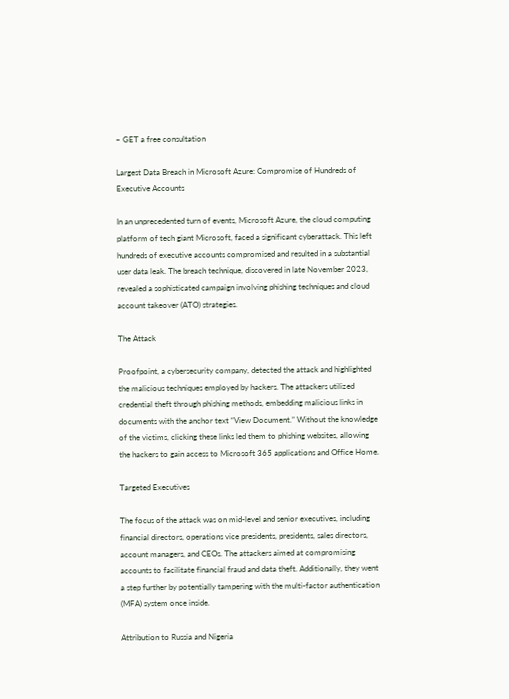– GET a free consultation

Largest Data Breach in Microsoft Azure: Compromise of Hundreds of Executive Accounts

In an unprecedented turn of events, Microsoft Azure, the cloud computing platform of tech giant Microsoft, faced a significant cyberattack. This left hundreds of executive accounts compromised and resulted in a substantial user data leak. The breach technique, discovered in late November 2023, revealed a sophisticated campaign involving phishing techniques and cloud account takeover (ATO) strategies.

The Attack

Proofpoint, a cybersecurity company, detected the attack and highlighted the malicious techniques employed by hackers. The attackers utilized credential theft through phishing methods, embedding malicious links in documents with the anchor text “View Document.” Without the knowledge of the victims, clicking these links led them to phishing websites, allowing the hackers to gain access to Microsoft 365 applications and Office Home.

Targeted Executives

The focus of the attack was on mid-level and senior executives, including financial directors, operations vice presidents, presidents, sales directors, account managers, and CEOs. The attackers aimed at compromising accounts to facilitate financial fraud and data theft. Additionally, they went a step further by potentially tampering with the multi-factor authentication (MFA) system once inside.

Attribution to Russia and Nigeria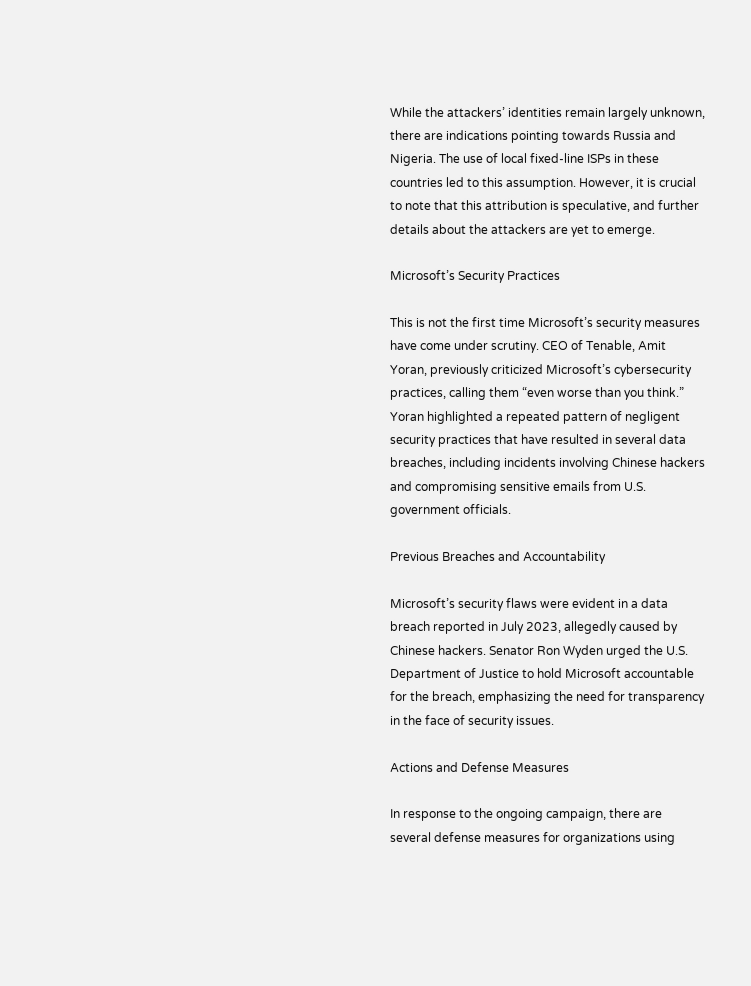While the attackers’ identities remain largely unknown, there are indications pointing towards Russia and Nigeria. The use of local fixed-line ISPs in these countries led to this assumption. However, it is crucial to note that this attribution is speculative, and further details about the attackers are yet to emerge.

Microsoft’s Security Practices

This is not the first time Microsoft’s security measures have come under scrutiny. CEO of Tenable, Amit Yoran, previously criticized Microsoft’s cybersecurity practices, calling them “even worse than you think.” Yoran highlighted a repeated pattern of negligent security practices that have resulted in several data breaches, including incidents involving Chinese hackers and compromising sensitive emails from U.S. government officials.

Previous Breaches and Accountability

Microsoft’s security flaws were evident in a data breach reported in July 2023, allegedly caused by Chinese hackers. Senator Ron Wyden urged the U.S. Department of Justice to hold Microsoft accountable for the breach, emphasizing the need for transparency in the face of security issues.

Actions and Defense Measures

In response to the ongoing campaign, there are several defense measures for organizations using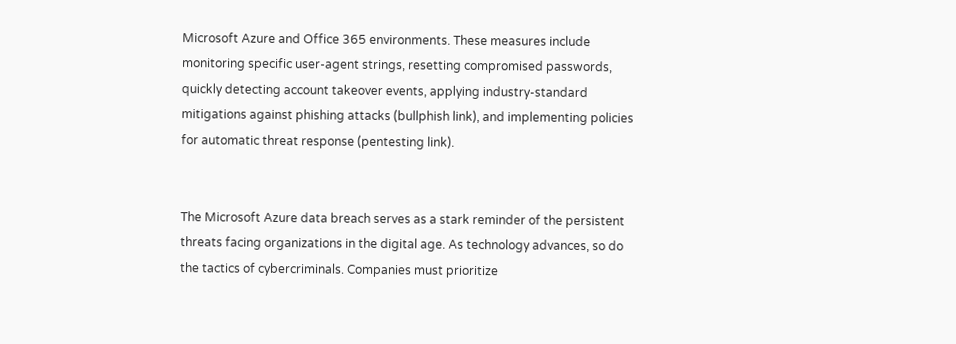Microsoft Azure and Office 365 environments. These measures include monitoring specific user-agent strings, resetting compromised passwords, quickly detecting account takeover events, applying industry-standard mitigations against phishing attacks (bullphish link), and implementing policies for automatic threat response (pentesting link).


The Microsoft Azure data breach serves as a stark reminder of the persistent threats facing organizations in the digital age. As technology advances, so do the tactics of cybercriminals. Companies must prioritize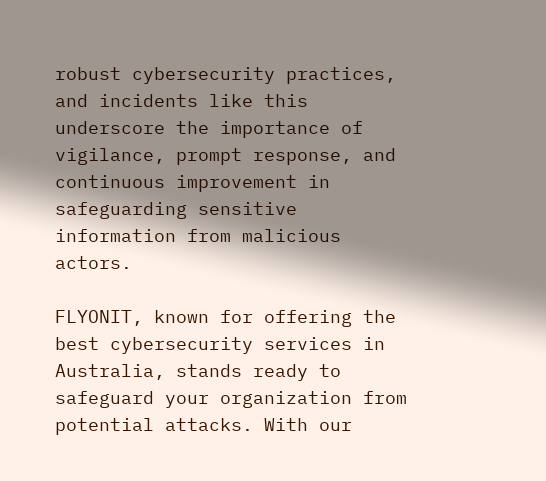robust cybersecurity practices, and incidents like this underscore the importance of vigilance, prompt response, and continuous improvement in safeguarding sensitive information from malicious actors.

FLYONIT, known for offering the best cybersecurity services in Australia, stands ready to safeguard your organization from potential attacks. With our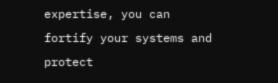expertise, you can fortify your systems and protect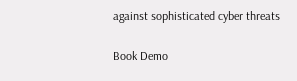against sophisticated cyber threats

Book Demo